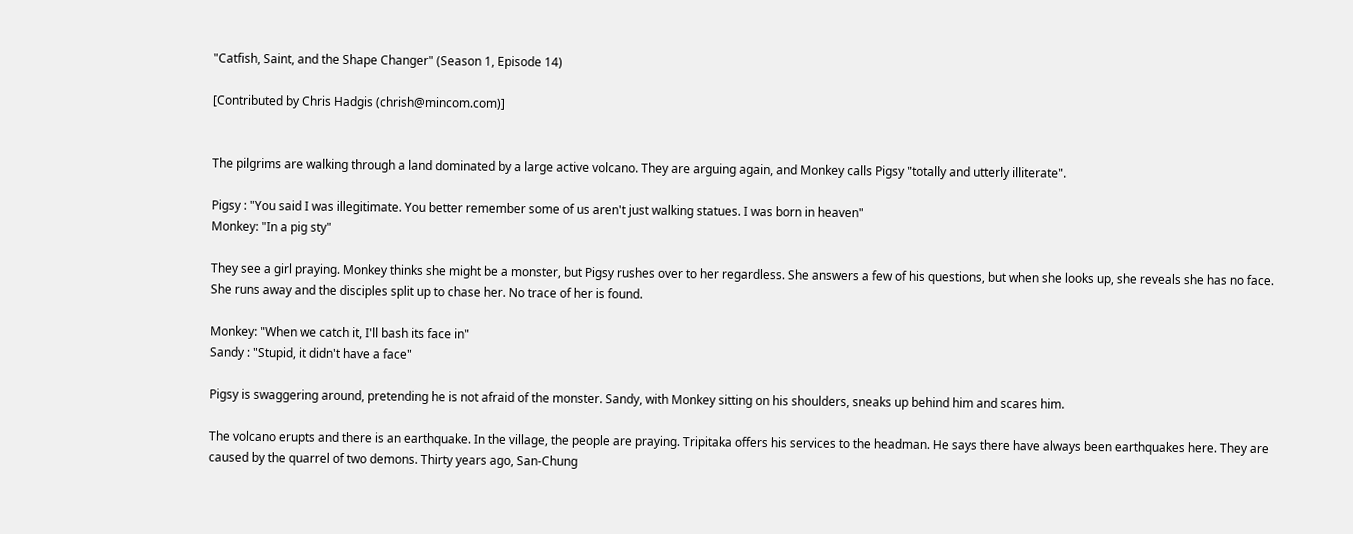"Catfish, Saint, and the Shape Changer" (Season 1, Episode 14)

[Contributed by Chris Hadgis (chrish@mincom.com)]


The pilgrims are walking through a land dominated by a large active volcano. They are arguing again, and Monkey calls Pigsy "totally and utterly illiterate".

Pigsy : "You said I was illegitimate. You better remember some of us aren't just walking statues. I was born in heaven"
Monkey: "In a pig sty"

They see a girl praying. Monkey thinks she might be a monster, but Pigsy rushes over to her regardless. She answers a few of his questions, but when she looks up, she reveals she has no face. She runs away and the disciples split up to chase her. No trace of her is found.

Monkey: "When we catch it, I'll bash its face in"
Sandy : "Stupid, it didn't have a face"

Pigsy is swaggering around, pretending he is not afraid of the monster. Sandy, with Monkey sitting on his shoulders, sneaks up behind him and scares him.

The volcano erupts and there is an earthquake. In the village, the people are praying. Tripitaka offers his services to the headman. He says there have always been earthquakes here. They are caused by the quarrel of two demons. Thirty years ago, San-Chung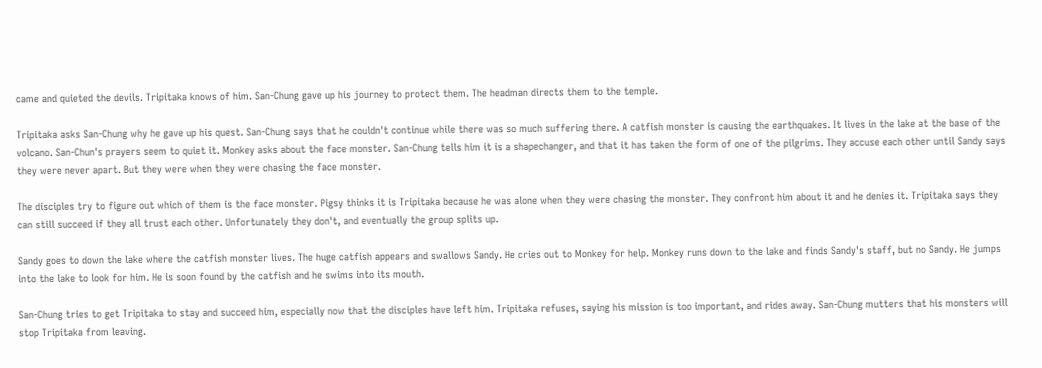came and quieted the devils. Tripitaka knows of him. San-Chung gave up his journey to protect them. The headman directs them to the temple.

Tripitaka asks San-Chung why he gave up his quest. San-Chung says that he couldn't continue while there was so much suffering there. A catfish monster is causing the earthquakes. It lives in the lake at the base of the volcano. San-Chun's prayers seem to quiet it. Monkey asks about the face monster. San-Chung tells him it is a shapechanger, and that it has taken the form of one of the pilgrims. They accuse each other until Sandy says they were never apart. But they were when they were chasing the face monster.

The disciples try to figure out which of them is the face monster. Pigsy thinks it is Tripitaka because he was alone when they were chasing the monster. They confront him about it and he denies it. Tripitaka says they can still succeed if they all trust each other. Unfortunately they don't, and eventually the group splits up.

Sandy goes to down the lake where the catfish monster lives. The huge catfish appears and swallows Sandy. He cries out to Monkey for help. Monkey runs down to the lake and finds Sandy's staff, but no Sandy. He jumps into the lake to look for him. He is soon found by the catfish and he swims into its mouth.

San-Chung tries to get Tripitaka to stay and succeed him, especially now that the disciples have left him. Tripitaka refuses, saying his mission is too important, and rides away. San-Chung mutters that his monsters will stop Tripitaka from leaving.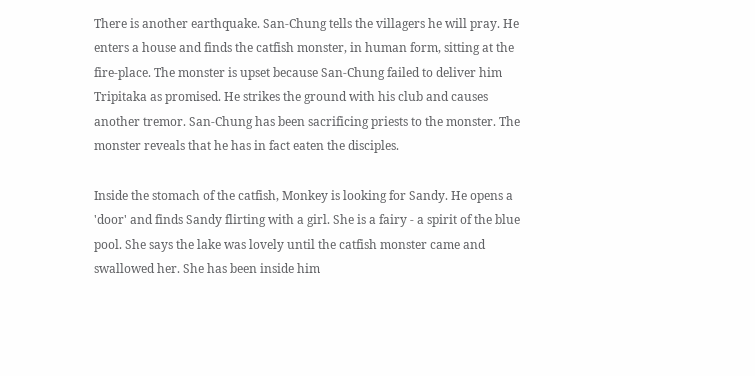There is another earthquake. San-Chung tells the villagers he will pray. He enters a house and finds the catfish monster, in human form, sitting at the fire-place. The monster is upset because San-Chung failed to deliver him Tripitaka as promised. He strikes the ground with his club and causes another tremor. San-Chung has been sacrificing priests to the monster. The monster reveals that he has in fact eaten the disciples.

Inside the stomach of the catfish, Monkey is looking for Sandy. He opens a 'door' and finds Sandy flirting with a girl. She is a fairy - a spirit of the blue pool. She says the lake was lovely until the catfish monster came and swallowed her. She has been inside him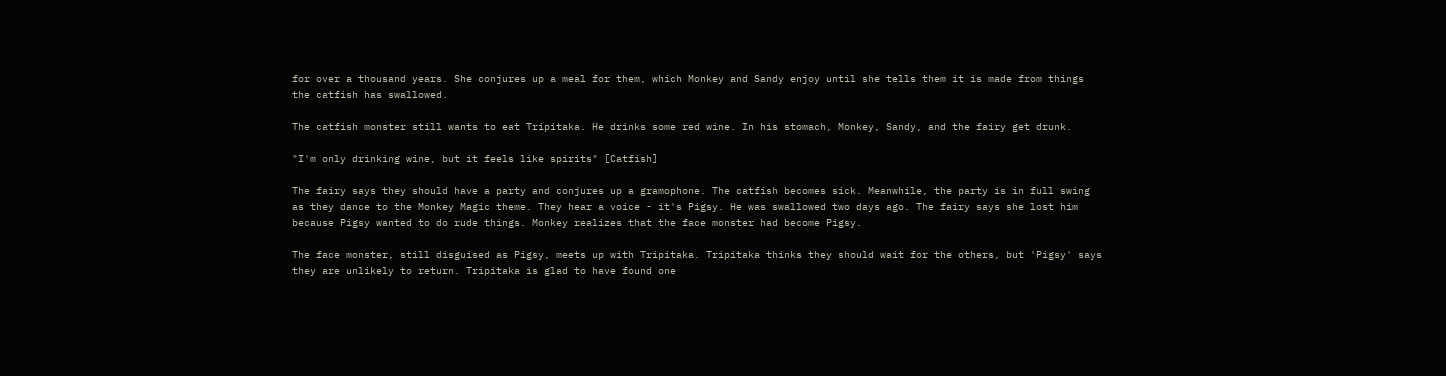for over a thousand years. She conjures up a meal for them, which Monkey and Sandy enjoy until she tells them it is made from things the catfish has swallowed.

The catfish monster still wants to eat Tripitaka. He drinks some red wine. In his stomach, Monkey, Sandy, and the fairy get drunk.

"I'm only drinking wine, but it feels like spirits" [Catfish]

The fairy says they should have a party and conjures up a gramophone. The catfish becomes sick. Meanwhile, the party is in full swing as they dance to the Monkey Magic theme. They hear a voice - it's Pigsy. He was swallowed two days ago. The fairy says she lost him because Pigsy wanted to do rude things. Monkey realizes that the face monster had become Pigsy.

The face monster, still disguised as Pigsy, meets up with Tripitaka. Tripitaka thinks they should wait for the others, but 'Pigsy' says they are unlikely to return. Tripitaka is glad to have found one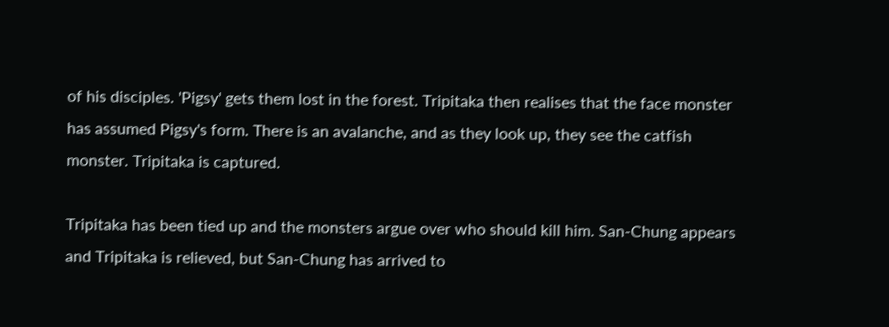of his disciples. 'Pigsy' gets them lost in the forest. Tripitaka then realises that the face monster has assumed Pigsy's form. There is an avalanche, and as they look up, they see the catfish monster. Tripitaka is captured.

Tripitaka has been tied up and the monsters argue over who should kill him. San-Chung appears and Tripitaka is relieved, but San-Chung has arrived to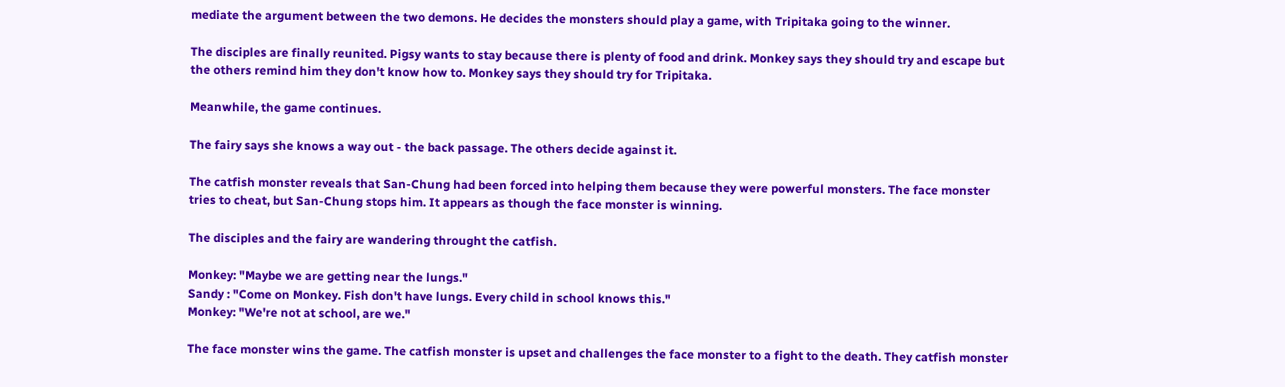mediate the argument between the two demons. He decides the monsters should play a game, with Tripitaka going to the winner.

The disciples are finally reunited. Pigsy wants to stay because there is plenty of food and drink. Monkey says they should try and escape but the others remind him they don't know how to. Monkey says they should try for Tripitaka.

Meanwhile, the game continues.

The fairy says she knows a way out - the back passage. The others decide against it.

The catfish monster reveals that San-Chung had been forced into helping them because they were powerful monsters. The face monster tries to cheat, but San-Chung stops him. It appears as though the face monster is winning.

The disciples and the fairy are wandering throught the catfish.

Monkey: "Maybe we are getting near the lungs."
Sandy : "Come on Monkey. Fish don't have lungs. Every child in school knows this."
Monkey: "We're not at school, are we."

The face monster wins the game. The catfish monster is upset and challenges the face monster to a fight to the death. They catfish monster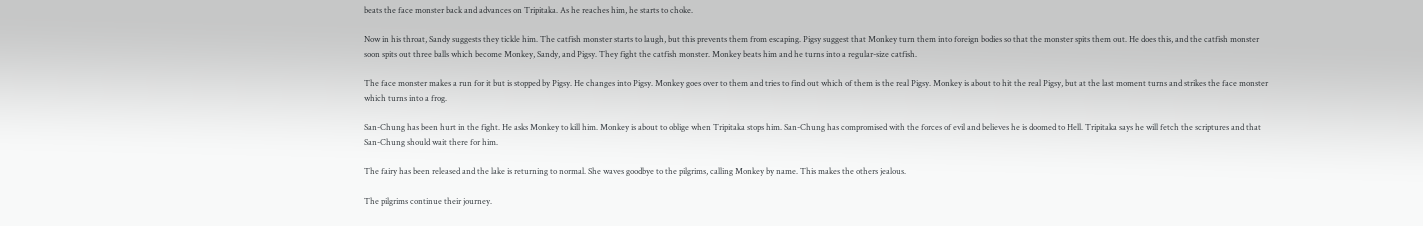beats the face monster back and advances on Tripitaka. As he reaches him, he starts to choke.

Now in his throat, Sandy suggests they tickle him. The catfish monster starts to laugh, but this prevents them from escaping. Pigsy suggest that Monkey turn them into foreign bodies so that the monster spits them out. He does this, and the catfish monster soon spits out three balls which become Monkey, Sandy, and Pigsy. They fight the catfish monster. Monkey beats him and he turns into a regular-size catfish.

The face monster makes a run for it but is stopped by Pigsy. He changes into Pigsy. Monkey goes over to them and tries to find out which of them is the real Pigsy. Monkey is about to hit the real Pigsy, but at the last moment turns and strikes the face monster which turns into a frog.

San-Chung has been hurt in the fight. He asks Monkey to kill him. Monkey is about to oblige when Tripitaka stops him. San-Chung has compromised with the forces of evil and believes he is doomed to Hell. Tripitaka says he will fetch the scriptures and that San-Chung should wait there for him.

The fairy has been released and the lake is returning to normal. She waves goodbye to the pilgrims, calling Monkey by name. This makes the others jealous.

The pilgrims continue their journey.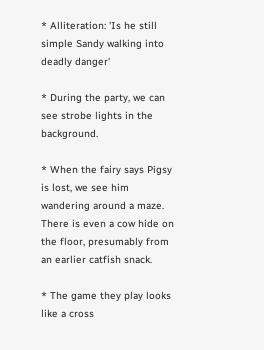* Alliteration: 'Is he still simple Sandy walking into deadly danger'

* During the party, we can see strobe lights in the background.

* When the fairy says Pigsy is lost, we see him wandering around a maze. There is even a cow hide on the floor, presumably from an earlier catfish snack.

* The game they play looks like a cross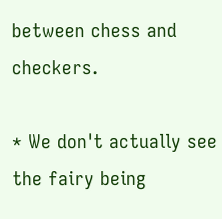between chess and checkers.

* We don't actually see the fairy being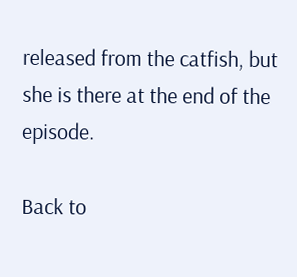released from the catfish, but she is there at the end of the episode.

Back to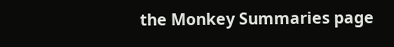the Monkey Summaries page